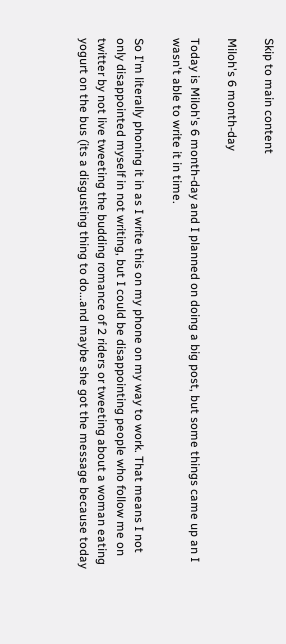Skip to main content

Miloh's 6 month-day

Today is Miloh's 6 month-day and I planned on doing a big post, but some things came up an I wasn't able to write it in time.

So I'm literally phoning it in as I write this on my phone on my way to work. That means I not only disappointed myself in not writing, but I could be disappointing people who follow me on twitter by not live tweeting the budding romance of 2 riders or tweeting about a woman eating yogurt on the bus (its a disgusting thing to do...and maybe she got the message because today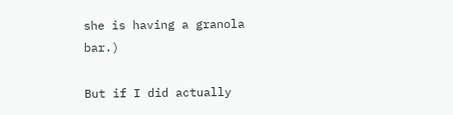she is having a granola bar.)

But if I did actually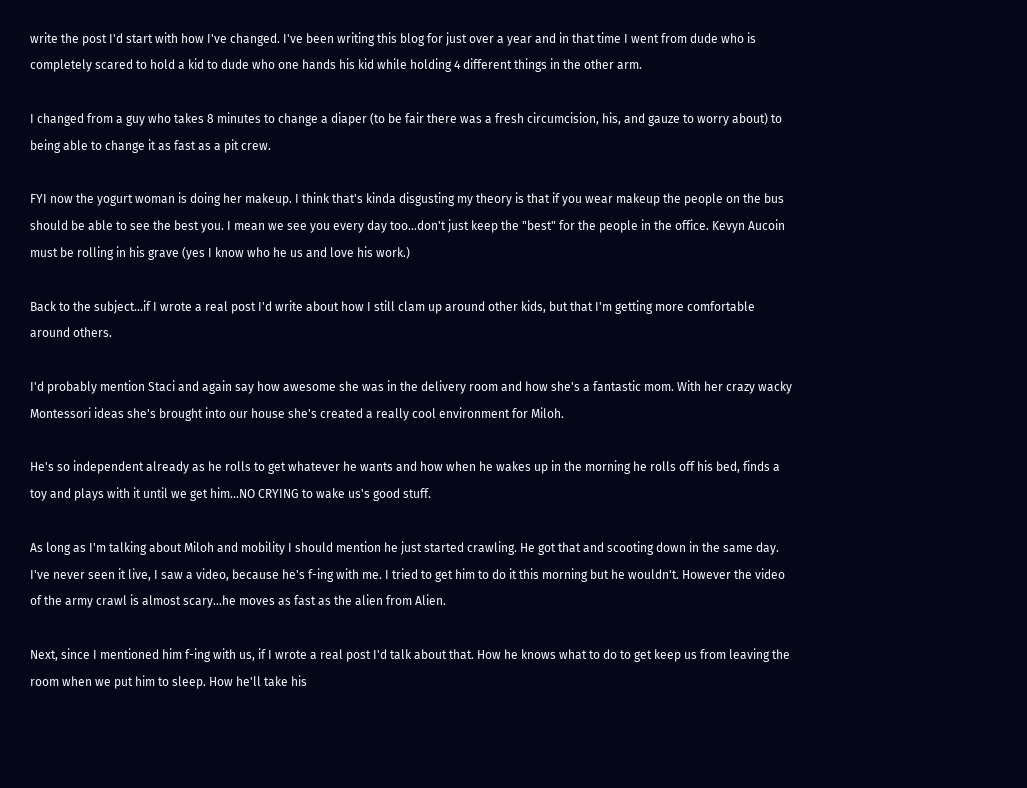write the post I'd start with how I've changed. I've been writing this blog for just over a year and in that time I went from dude who is completely scared to hold a kid to dude who one hands his kid while holding 4 different things in the other arm.

I changed from a guy who takes 8 minutes to change a diaper (to be fair there was a fresh circumcision, his, and gauze to worry about) to being able to change it as fast as a pit crew.

FYI now the yogurt woman is doing her makeup. I think that's kinda disgusting my theory is that if you wear makeup the people on the bus should be able to see the best you. I mean we see you every day too...don't just keep the "best" for the people in the office. Kevyn Aucoin must be rolling in his grave (yes I know who he us and love his work.)

Back to the subject...if I wrote a real post I'd write about how I still clam up around other kids, but that I'm getting more comfortable around others.

I'd probably mention Staci and again say how awesome she was in the delivery room and how she's a fantastic mom. With her crazy wacky Montessori ideas she's brought into our house she's created a really cool environment for Miloh.

He's so independent already as he rolls to get whatever he wants and how when he wakes up in the morning he rolls off his bed, finds a toy and plays with it until we get him...NO CRYING to wake us's good stuff.

As long as I'm talking about Miloh and mobility I should mention he just started crawling. He got that and scooting down in the same day. I've never seen it live, I saw a video, because he's f-ing with me. I tried to get him to do it this morning but he wouldn't. However the video of the army crawl is almost scary...he moves as fast as the alien from Alien.

Next, since I mentioned him f-ing with us, if I wrote a real post I'd talk about that. How he knows what to do to get keep us from leaving the room when we put him to sleep. How he'll take his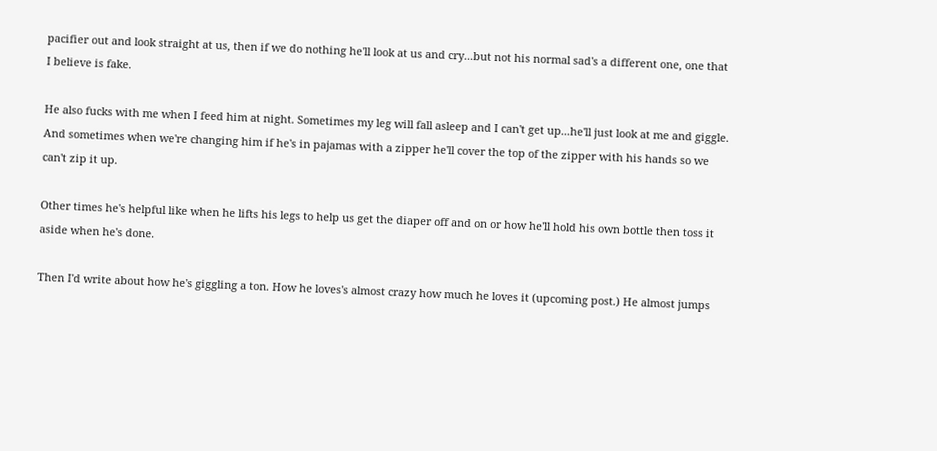pacifier out and look straight at us, then if we do nothing he'll look at us and cry...but not his normal sad's a different one, one that I believe is fake.

He also fucks with me when I feed him at night. Sometimes my leg will fall asleep and I can't get up...he'll just look at me and giggle. And sometimes when we're changing him if he's in pajamas with a zipper he'll cover the top of the zipper with his hands so we can't zip it up.

Other times he's helpful like when he lifts his legs to help us get the diaper off and on or how he'll hold his own bottle then toss it aside when he's done.

Then I'd write about how he's giggling a ton. How he loves's almost crazy how much he loves it (upcoming post.) He almost jumps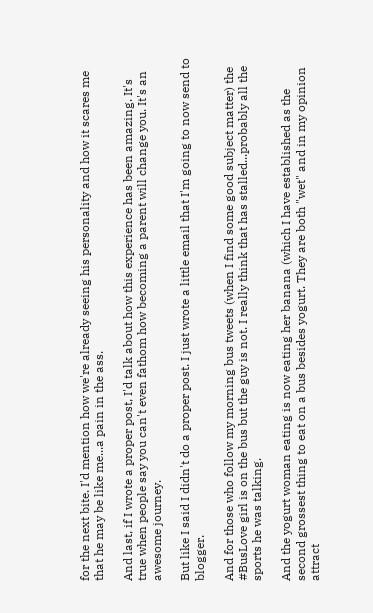for the next bite. I'd mention how we're already seeing his personality and how it scares me that he may be like me...a pain in the ass.

And last, if I wrote a proper post, I'd talk about how this experience has been amazing. It's true when people say you can't even fathom how becoming a parent will change you. It's an awesome journey.

But like I said I didn't do a proper post. I just wrote a little email that I'm going to now send to blogger.

And for those who follow my morning bus tweets (when I find some good subject matter) the #BusLove girl is on the bus but the guy is not. I really think that has stalled...probably all the sports he was talking.

And the yogurt woman eating is now eating her banana (which I have established as the second grossest thing to eat on a bus besides yogurt. They are both "wet" and in my opinion attract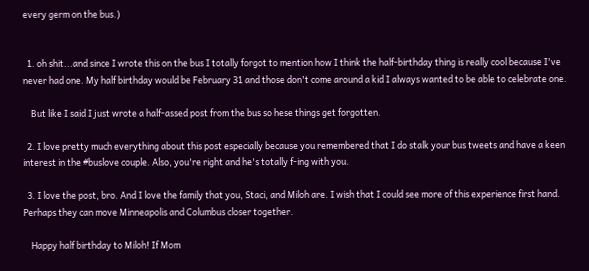every germ on the bus.)


  1. oh shit...and since I wrote this on the bus I totally forgot to mention how I think the half-birthday thing is really cool because I've never had one. My half birthday would be February 31 and those don't come around a kid I always wanted to be able to celebrate one.

    But like I said I just wrote a half-assed post from the bus so hese things get forgotten.

  2. I love pretty much everything about this post especially because you remembered that I do stalk your bus tweets and have a keen interest in the #buslove couple. Also, you're right and he's totally f-ing with you.

  3. I love the post, bro. And I love the family that you, Staci, and Miloh are. I wish that I could see more of this experience first hand. Perhaps they can move Minneapolis and Columbus closer together.

    Happy half birthday to Miloh! If Mom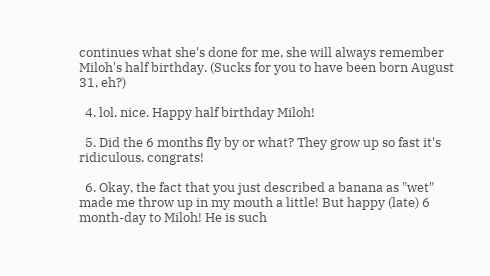continues what she's done for me, she will always remember Miloh's half birthday. (Sucks for you to have been born August 31, eh?)

  4. lol. nice. Happy half birthday Miloh!

  5. Did the 6 months fly by or what? They grow up so fast it's ridiculous. congrats!

  6. Okay, the fact that you just described a banana as "wet" made me throw up in my mouth a little! But happy (late) 6 month-day to Miloh! He is such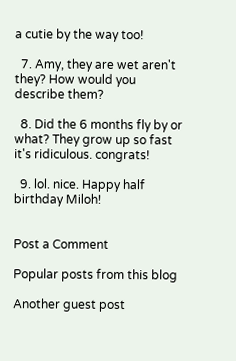a cutie by the way too!

  7. Amy, they are wet aren't they? How would you describe them?

  8. Did the 6 months fly by or what? They grow up so fast it's ridiculous. congrats!

  9. lol. nice. Happy half birthday Miloh!


Post a Comment

Popular posts from this blog

Another guest post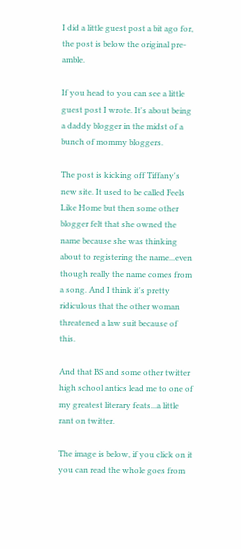I did a little guest post a bit ago for, the post is below the original pre-amble.

If you head to you can see a little guest post I wrote. It's about being a daddy blogger in the midst of a bunch of mommy bloggers.

The post is kicking off Tiffany's new site. It used to be called Feels Like Home but then some other blogger felt that she owned the name because she was thinking about to registering the name...even though really the name comes from a song. And I think it's pretty ridiculous that the other woman threatened a law suit because of this.

And that BS and some other twitter high school antics lead me to one of my greatest literary feats...a little rant on twitter.

The image is below, if you click on it you can read the whole goes from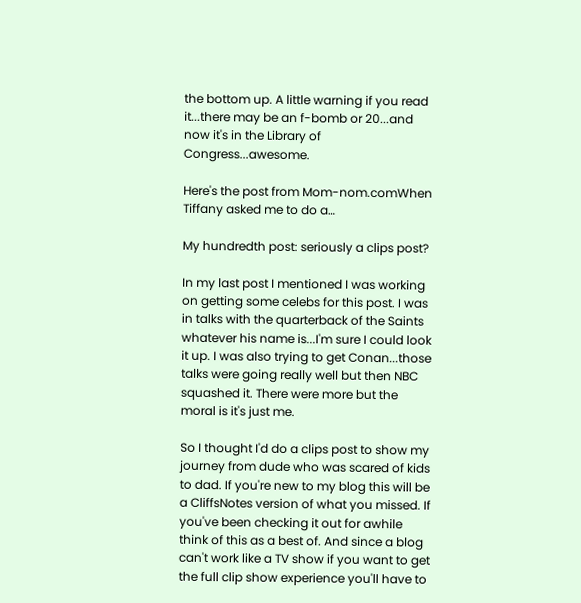the bottom up. A little warning if you read it...there may be an f-bomb or 20...and now it's in the Library of Congress...awesome.

Here's the post from Mom-nom.comWhen Tiffany asked me to do a…

My hundredth post: seriously a clips post?

In my last post I mentioned I was working on getting some celebs for this post. I was in talks with the quarterback of the Saints whatever his name is...I'm sure I could look it up. I was also trying to get Conan...those talks were going really well but then NBC squashed it. There were more but the moral is it's just me.

So I thought I'd do a clips post to show my journey from dude who was scared of kids to dad. If you're new to my blog this will be a CliffsNotes version of what you missed. If you've been checking it out for awhile think of this as a best of. And since a blog can't work like a TV show if you want to get the full clip show experience you'll have to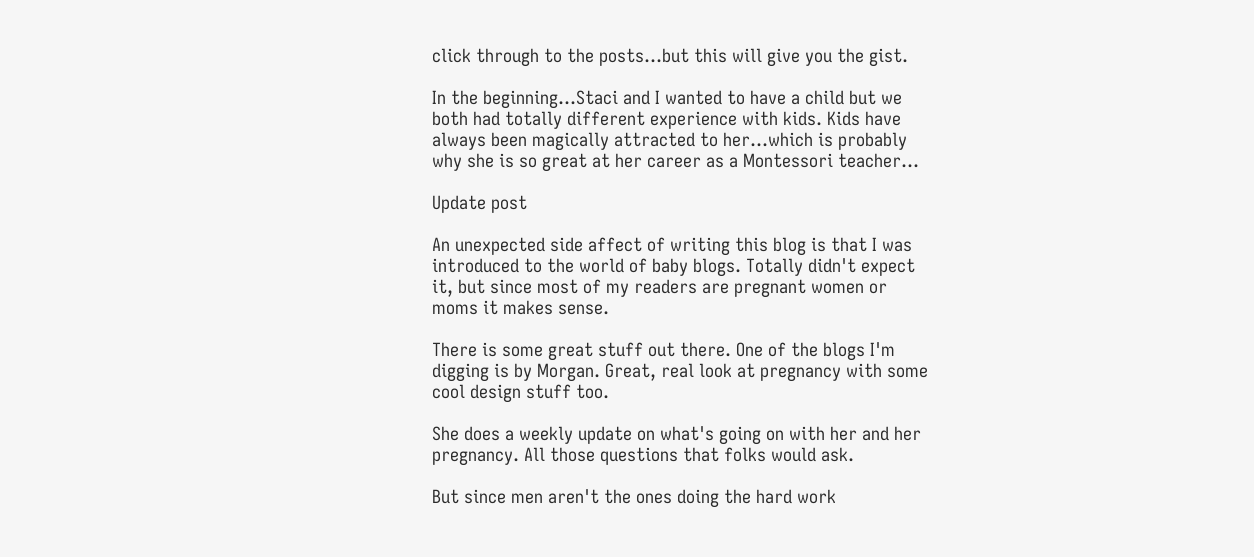click through to the posts...but this will give you the gist.

In the beginning...Staci and I wanted to have a child but we both had totally different experience with kids. Kids have always been magically attracted to her...which is probably why she is so great at her career as a Montessori teacher…

Update post

An unexpected side affect of writing this blog is that I was introduced to the world of baby blogs. Totally didn't expect it, but since most of my readers are pregnant women or moms it makes sense.

There is some great stuff out there. One of the blogs I'm digging is by Morgan. Great, real look at pregnancy with some cool design stuff too.

She does a weekly update on what's going on with her and her pregnancy. All those questions that folks would ask.

But since men aren't the ones doing the hard work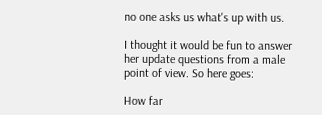no one asks us what's up with us.

I thought it would be fun to answer her update questions from a male point of view. So here goes:

How far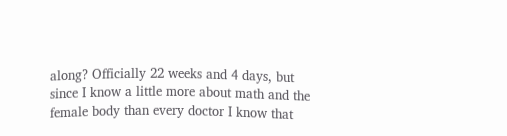along? Officially 22 weeks and 4 days, but since I know a little more about math and the female body than every doctor I know that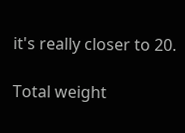it's really closer to 20.

Total weight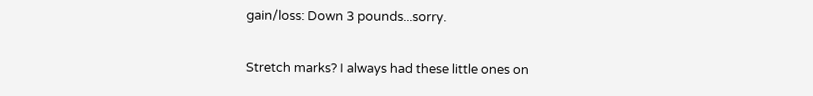gain/loss: Down 3 pounds...sorry.

Stretch marks? I always had these little ones on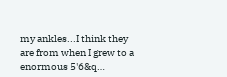my ankles...I think they are from when I grew to a enormous 5'6&q…